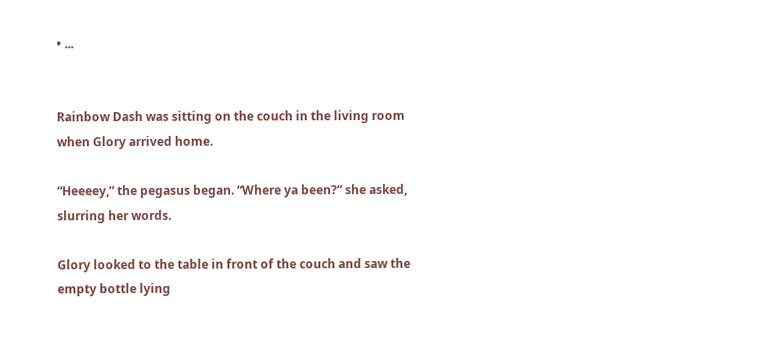• ...


Rainbow Dash was sitting on the couch in the living room when Glory arrived home.

“Heeeey,” the pegasus began. “Where ya been?” she asked, slurring her words.

Glory looked to the table in front of the couch and saw the empty bottle lying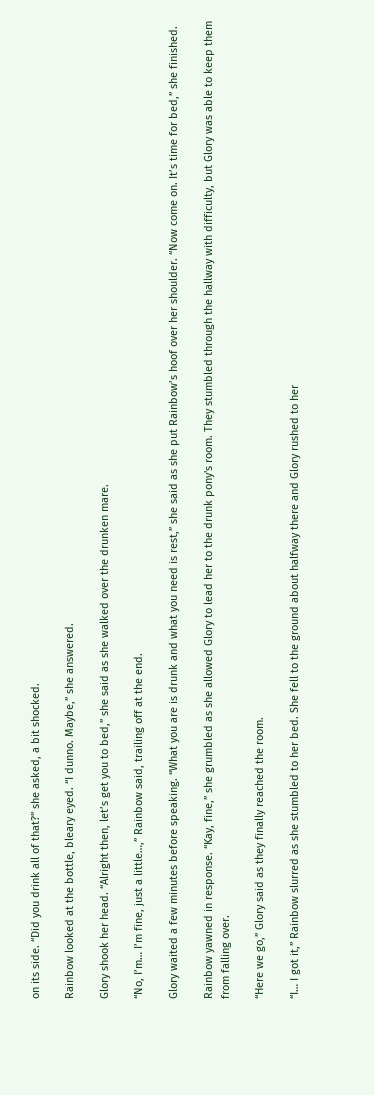on its side. “Did you drink all of that?” she asked, a bit shocked.

Rainbow looked at the bottle, bleary eyed. “I dunno. Maybe,” she answered.

Glory shook her head. “Alright then, let’s get you to bed,” she said as she walked over the drunken mare.

“No, I’m… I’m fine, just a little…,” Rainbow said, trailing off at the end.

Glory waited a few minutes before speaking. “What you are is drunk and what you need is rest,” she said as she put Rainbow’s hoof over her shoulder. “Now come on. It’s time for bed,” she finished.

Rainbow yawned in response. “Kay, fine,” she grumbled as she allowed Glory to lead her to the drunk pony's room. They stumbled through the hallway with difficulty, but Glory was able to keep them from falling over.

“Here we go,” Glory said as they finally reached the room.

“I… I got it,” Rainbow slurred as she stumbled to her bed. She fell to the ground about halfway there and Glory rushed to her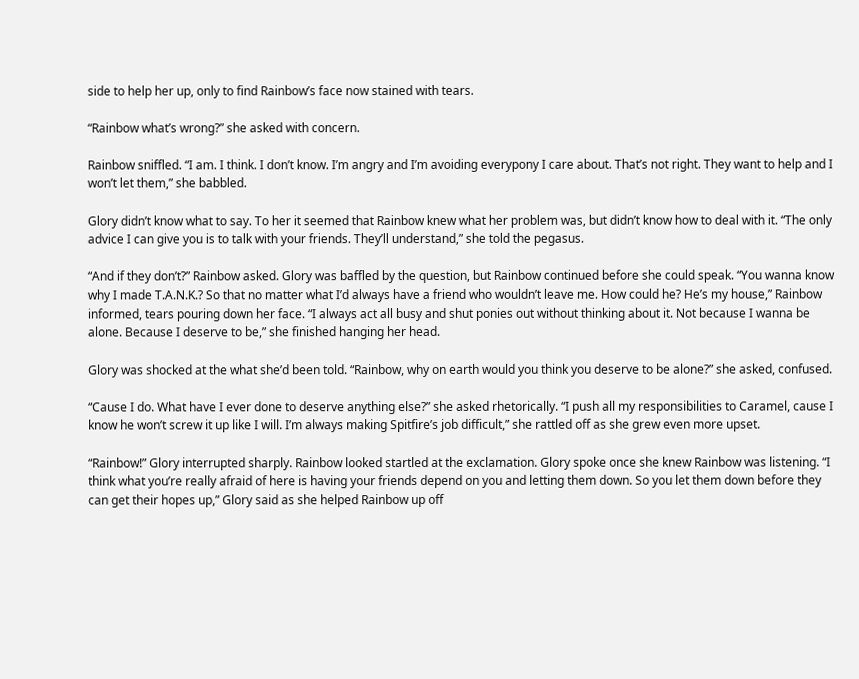side to help her up, only to find Rainbow’s face now stained with tears.

“Rainbow what’s wrong?” she asked with concern.

Rainbow sniffled. “I am. I think. I don’t know. I’m angry and I’m avoiding everypony I care about. That’s not right. They want to help and I won’t let them,” she babbled.

Glory didn’t know what to say. To her it seemed that Rainbow knew what her problem was, but didn’t know how to deal with it. “The only advice I can give you is to talk with your friends. They’ll understand,” she told the pegasus.

“And if they don’t?” Rainbow asked. Glory was baffled by the question, but Rainbow continued before she could speak. “You wanna know why I made T.A.N.K.? So that no matter what I’d always have a friend who wouldn’t leave me. How could he? He’s my house,” Rainbow informed, tears pouring down her face. “I always act all busy and shut ponies out without thinking about it. Not because I wanna be alone. Because I deserve to be,” she finished hanging her head.

Glory was shocked at the what she’d been told. “Rainbow, why on earth would you think you deserve to be alone?” she asked, confused.

“Cause I do. What have I ever done to deserve anything else?” she asked rhetorically. “I push all my responsibilities to Caramel, cause I know he won’t screw it up like I will. I’m always making Spitfire’s job difficult,” she rattled off as she grew even more upset.

“Rainbow!” Glory interrupted sharply. Rainbow looked startled at the exclamation. Glory spoke once she knew Rainbow was listening. “I think what you’re really afraid of here is having your friends depend on you and letting them down. So you let them down before they can get their hopes up,” Glory said as she helped Rainbow up off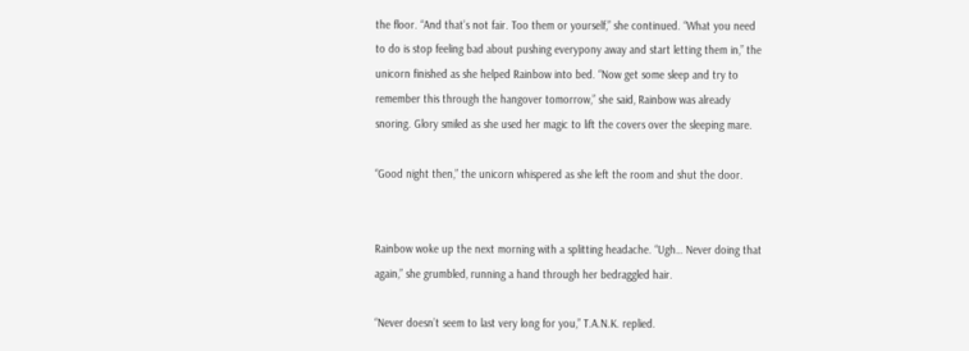the floor. “And that’s not fair. Too them or yourself,” she continued. “What you need to do is stop feeling bad about pushing everypony away and start letting them in,” the unicorn finished as she helped Rainbow into bed. “Now get some sleep and try to remember this through the hangover tomorrow,” she said, Rainbow was already snoring. Glory smiled as she used her magic to lift the covers over the sleeping mare.

“Good night then,” the unicorn whispered as she left the room and shut the door.


Rainbow woke up the next morning with a splitting headache. “Ugh… Never doing that again,” she grumbled, running a hand through her bedraggled hair.

“Never doesn’t seem to last very long for you,” T.A.N.K. replied.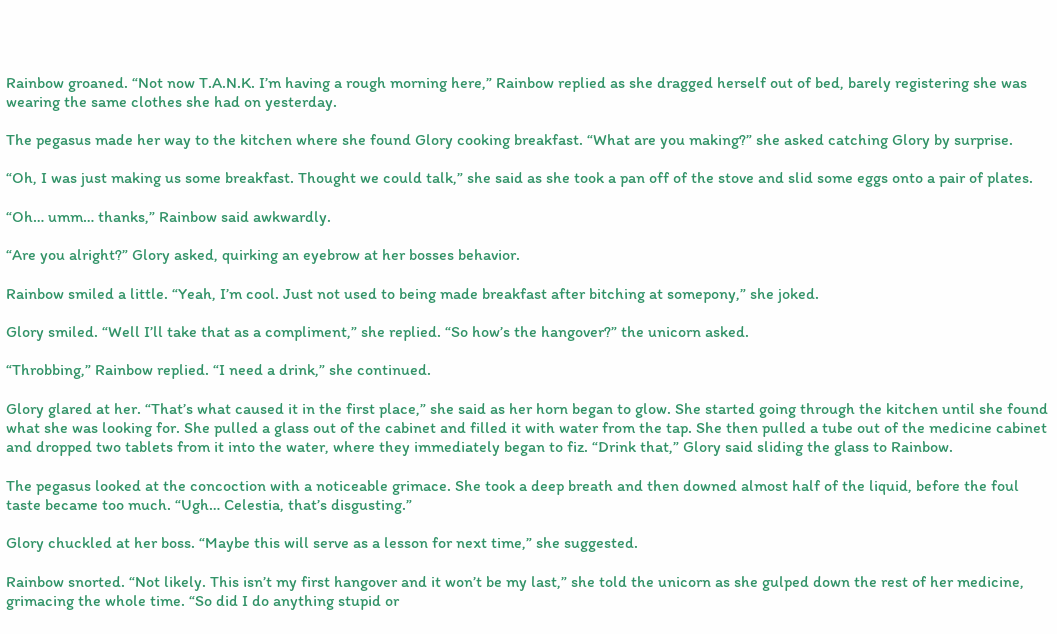Rainbow groaned. “Not now T.A.N.K. I’m having a rough morning here,” Rainbow replied as she dragged herself out of bed, barely registering she was wearing the same clothes she had on yesterday.

The pegasus made her way to the kitchen where she found Glory cooking breakfast. “What are you making?” she asked catching Glory by surprise.

“Oh, I was just making us some breakfast. Thought we could talk,” she said as she took a pan off of the stove and slid some eggs onto a pair of plates.

“Oh… umm… thanks,” Rainbow said awkwardly.

“Are you alright?” Glory asked, quirking an eyebrow at her bosses behavior.

Rainbow smiled a little. “Yeah, I’m cool. Just not used to being made breakfast after bitching at somepony,” she joked.

Glory smiled. “Well I’ll take that as a compliment,” she replied. “So how’s the hangover?” the unicorn asked.

“Throbbing,” Rainbow replied. “I need a drink,” she continued.

Glory glared at her. “That’s what caused it in the first place,” she said as her horn began to glow. She started going through the kitchen until she found what she was looking for. She pulled a glass out of the cabinet and filled it with water from the tap. She then pulled a tube out of the medicine cabinet and dropped two tablets from it into the water, where they immediately began to fiz. “Drink that,” Glory said sliding the glass to Rainbow.

The pegasus looked at the concoction with a noticeable grimace. She took a deep breath and then downed almost half of the liquid, before the foul taste became too much. “Ugh… Celestia, that’s disgusting.”

Glory chuckled at her boss. “Maybe this will serve as a lesson for next time,” she suggested.

Rainbow snorted. “Not likely. This isn’t my first hangover and it won’t be my last,” she told the unicorn as she gulped down the rest of her medicine, grimacing the whole time. “So did I do anything stupid or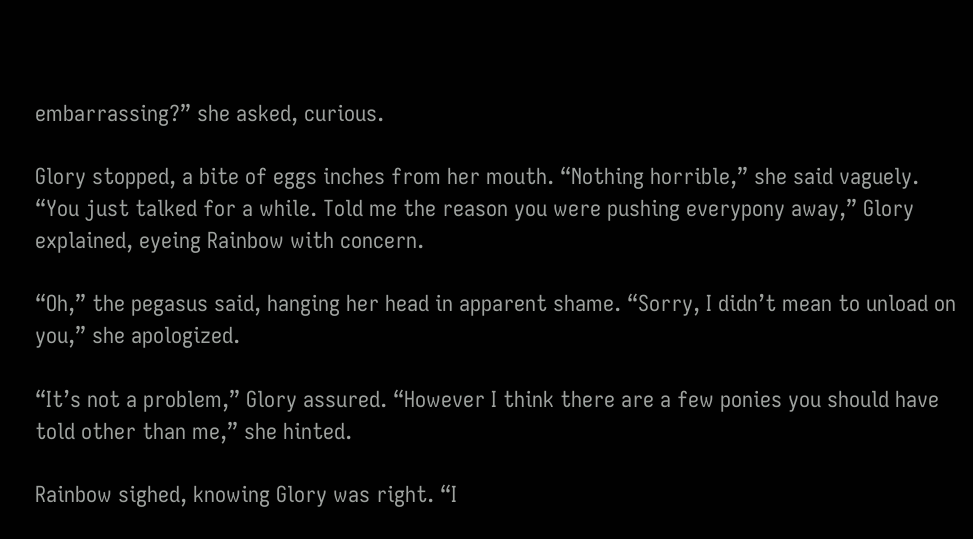embarrassing?” she asked, curious.

Glory stopped, a bite of eggs inches from her mouth. “Nothing horrible,” she said vaguely. “You just talked for a while. Told me the reason you were pushing everypony away,” Glory explained, eyeing Rainbow with concern.

“Oh,” the pegasus said, hanging her head in apparent shame. “Sorry, I didn’t mean to unload on you,” she apologized.

“It’s not a problem,” Glory assured. “However I think there are a few ponies you should have told other than me,” she hinted.

Rainbow sighed, knowing Glory was right. “I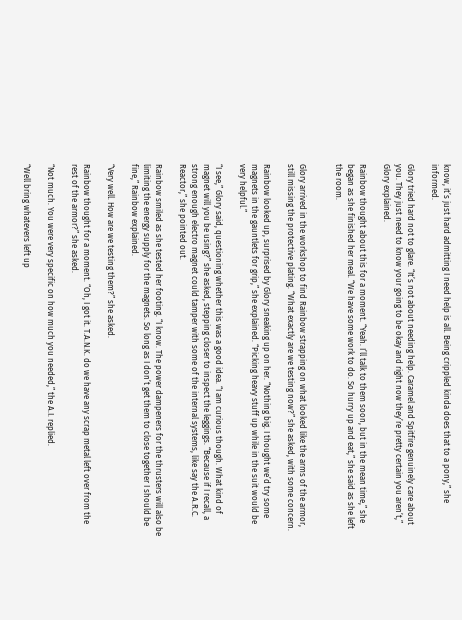know, it’s just hard admitting I need help is all. Being crippled kinda does that to a pony,” she informed.

Glory tried hard not to glare. “It’s not about needing help. Caramel and Spitfire genuinely care about you. They just need to know your going to be okay and right now they’re pretty certain you aren’t,” Glory explained.

Rainbow thought about this for a moment. “Yeah. I’ll talk to them soon, but in the mean time,” she began as she finished her meal. “We have some work to do. So hurry up and eat,” she said as she left the room.


Glory arrived in the workshop to find Rainbow strapping on what looked like the arms of the armor, still missing the protective plating. “What exactly are we testing now?” she asked, with some concern.

Rainbow looked up, surprised by Glory sneaking up on her. “Nothing big. I thought we’d try some magnets in the gauntlets for grip,” she explained. “Picking heavy stuff up while in the suit would be very helpful.”

“I see,” Glory said, questioning whether this was a good idea. “I am curious though. What kind of magnet will you be using?” she asked, stepping closer to inspect the leggings. “Because if I recall, a strong enough electro magnet could tamper with some of the internal systems, like say the A.R.C. Reactor,” she pointed out.

Rainbow smiled as she tested her footing. “I know. The power dampeners for the thrusters will also be limiting the energy supply for the magnets. So long as I don’t get them to close together I should be fine,” Rainbow explained.

“Very well. How are we testing them?” she asked.

Rainbow thought for a moment. “Oh, I got it. T.A.N.K. do we have any scrap metal left over from the rest of the armor?” she asked.

“Not much. You were very specific on how much you needed,” the A.I. replied.

“Well bring whatevers left up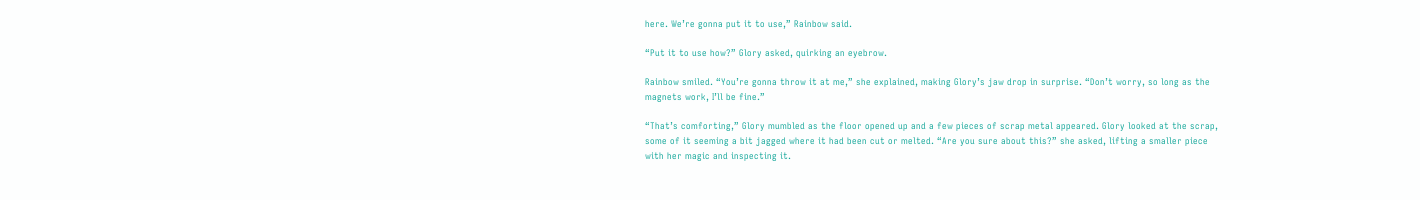here. We’re gonna put it to use,” Rainbow said.

“Put it to use how?” Glory asked, quirking an eyebrow.

Rainbow smiled. “You’re gonna throw it at me,” she explained, making Glory’s jaw drop in surprise. “Don’t worry, so long as the magnets work, I’ll be fine.”

“That’s comforting,” Glory mumbled as the floor opened up and a few pieces of scrap metal appeared. Glory looked at the scrap, some of it seeming a bit jagged where it had been cut or melted. “Are you sure about this?” she asked, lifting a smaller piece with her magic and inspecting it.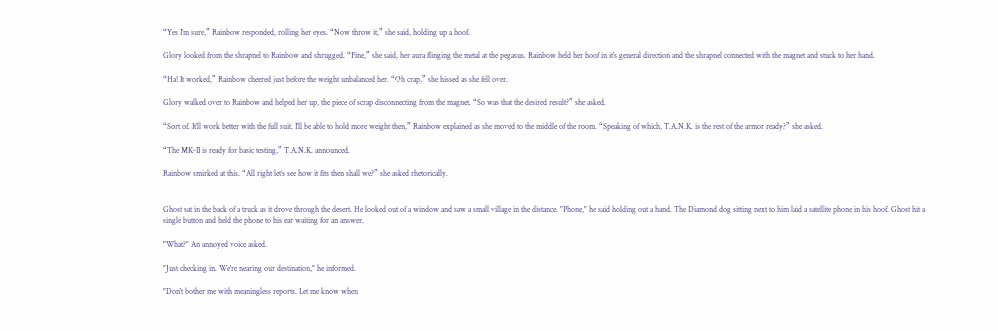“Yes I’m sure,” Rainbow responded, rolling her eyes. “Now throw it,” she said, holding up a hoof.

Glory looked from the shrapnel to Rainbow and shrugged. “Fine,” she said, her aura flinging the metal at the pegasus. Rainbow held her hoof in it’s general direction and the shrapnel connected with the magnet and stuck to her hand.

“Ha! It worked,” Rainbow cheered just before the weight unbalanced her. “Oh crap,” she hissed as she fell over.

Glory walked over to Rainbow and helped her up, the piece of scrap disconnecting from the magnet. “So was that the desired result?” she asked.

“Sort of. It’ll work better with the full suit. I’ll be able to hold more weight then,” Rainbow explained as she moved to the middle of the room. “Speaking of which, T.A.N.K. is the rest of the armor ready?” she asked.

“The MK-II is ready for basic testing,” T.A.N.K. announced.

Rainbow smirked at this. “All right let’s see how it fits then shall we?” she asked rhetorically.


Ghost sat in the back of a truck as it drove through the desert. He looked out of a window and saw a small village in the distance. "Phone," he said holding out a hand. The Diamond dog sitting next to him laid a satellite phone in his hoof. Ghost hit a single button and held the phone to his ear waiting for an answer.

"What?" An annoyed voice asked.

"Just checking in. We're nearing our destination," he informed.

"Don't bother me with meaningless reports. Let me know when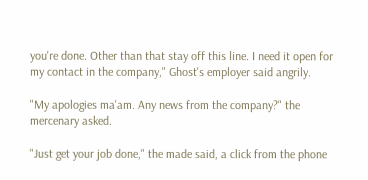you're done. Other than that stay off this line. I need it open for my contact in the company," Ghost's employer said angrily.

"My apologies ma'am. Any news from the company?" the mercenary asked.

"Just get your job done," the made said, a click from the phone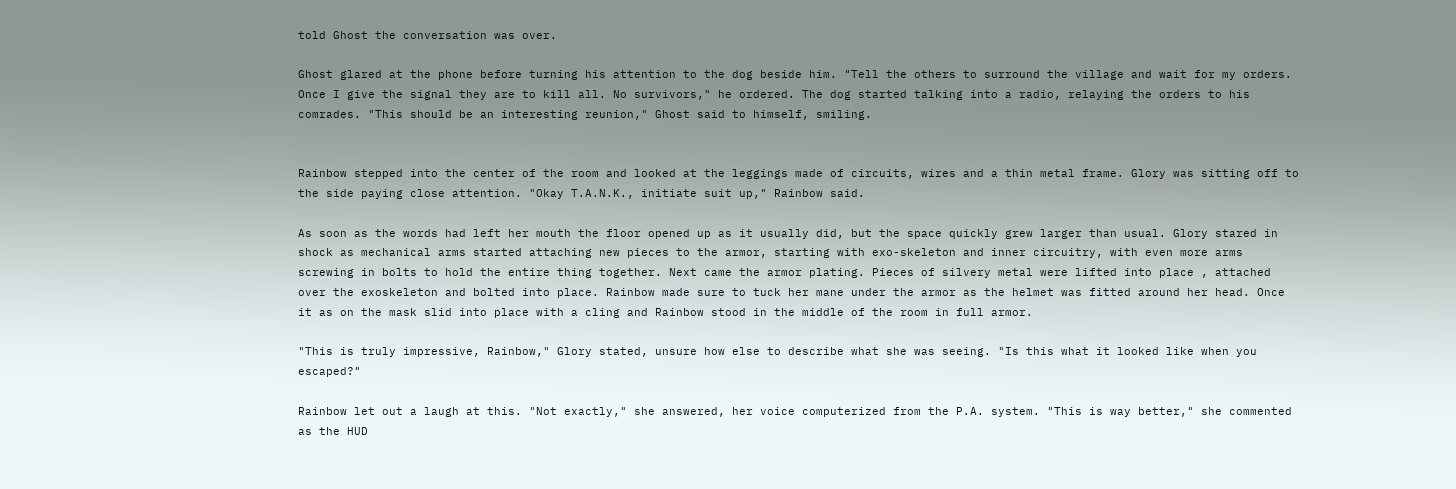told Ghost the conversation was over.

Ghost glared at the phone before turning his attention to the dog beside him. "Tell the others to surround the village and wait for my orders. Once I give the signal they are to kill all. No survivors," he ordered. The dog started talking into a radio, relaying the orders to his comrades. "This should be an interesting reunion," Ghost said to himself, smiling.


Rainbow stepped into the center of the room and looked at the leggings made of circuits, wires and a thin metal frame. Glory was sitting off to the side paying close attention. "Okay T.A.N.K., initiate suit up," Rainbow said.

As soon as the words had left her mouth the floor opened up as it usually did, but the space quickly grew larger than usual. Glory stared in shock as mechanical arms started attaching new pieces to the armor, starting with exo-skeleton and inner circuitry, with even more arms screwing in bolts to hold the entire thing together. Next came the armor plating. Pieces of silvery metal were lifted into place , attached over the exoskeleton and bolted into place. Rainbow made sure to tuck her mane under the armor as the helmet was fitted around her head. Once it as on the mask slid into place with a cling and Rainbow stood in the middle of the room in full armor.

"This is truly impressive, Rainbow," Glory stated, unsure how else to describe what she was seeing. "Is this what it looked like when you escaped?"

Rainbow let out a laugh at this. "Not exactly," she answered, her voice computerized from the P.A. system. "This is way better," she commented as the HUD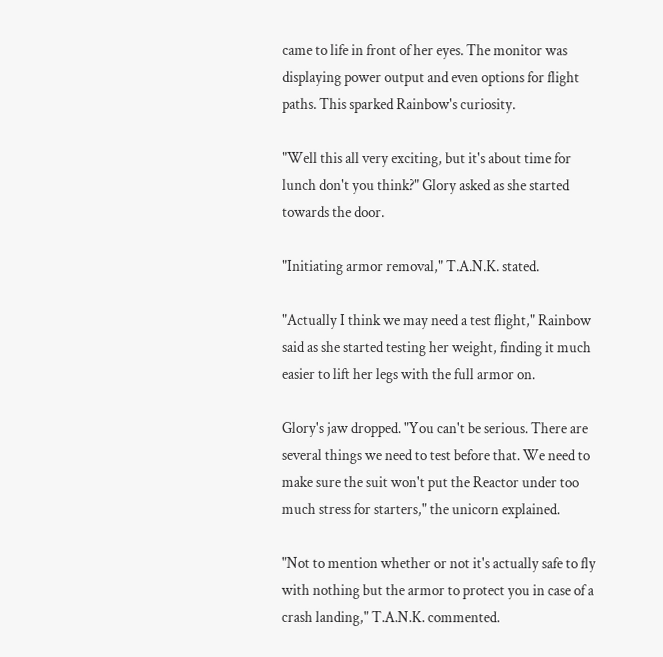came to life in front of her eyes. The monitor was displaying power output and even options for flight paths. This sparked Rainbow's curiosity.

"Well this all very exciting, but it's about time for lunch don't you think?" Glory asked as she started towards the door.

"Initiating armor removal," T.A.N.K. stated.

"Actually I think we may need a test flight," Rainbow said as she started testing her weight, finding it much easier to lift her legs with the full armor on.

Glory's jaw dropped. "You can't be serious. There are several things we need to test before that. We need to make sure the suit won't put the Reactor under too much stress for starters," the unicorn explained.

"Not to mention whether or not it's actually safe to fly with nothing but the armor to protect you in case of a crash landing," T.A.N.K. commented.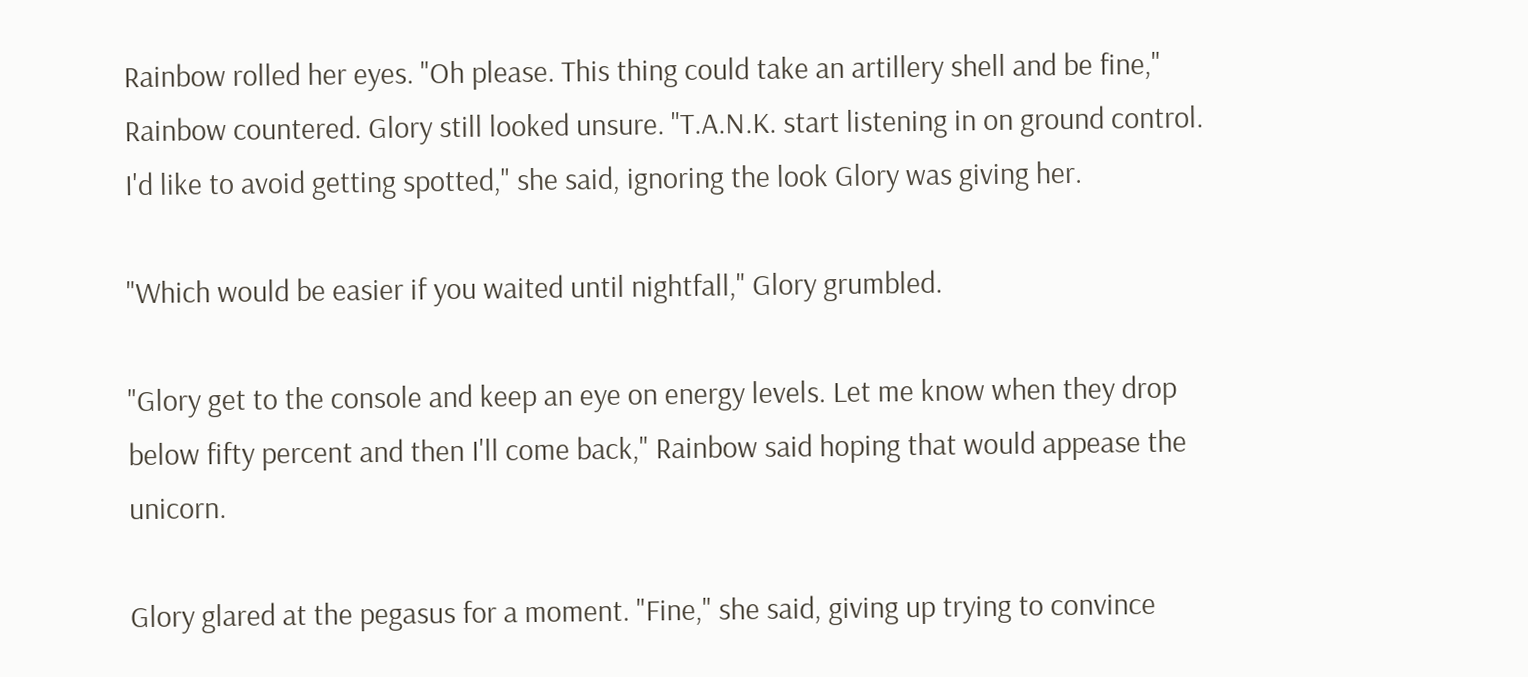Rainbow rolled her eyes. "Oh please. This thing could take an artillery shell and be fine," Rainbow countered. Glory still looked unsure. "T.A.N.K. start listening in on ground control. I'd like to avoid getting spotted," she said, ignoring the look Glory was giving her.

"Which would be easier if you waited until nightfall," Glory grumbled.

"Glory get to the console and keep an eye on energy levels. Let me know when they drop below fifty percent and then I'll come back," Rainbow said hoping that would appease the unicorn.

Glory glared at the pegasus for a moment. "Fine," she said, giving up trying to convince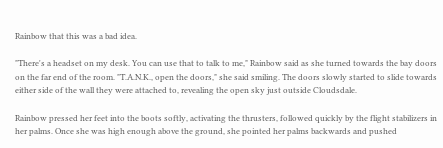Rainbow that this was a bad idea.

"There's a headset on my desk. You can use that to talk to me," Rainbow said as she turned towards the bay doors on the far end of the room. "T.A.N.K., open the doors," she said smiling. The doors slowly started to slide towards either side of the wall they were attached to, revealing the open sky just outside Cloudsdale.

Rainbow pressed her feet into the boots softly, activating the thrusters, followed quickly by the flight stabilizers in her palms. Once she was high enough above the ground, she pointed her palms backwards and pushed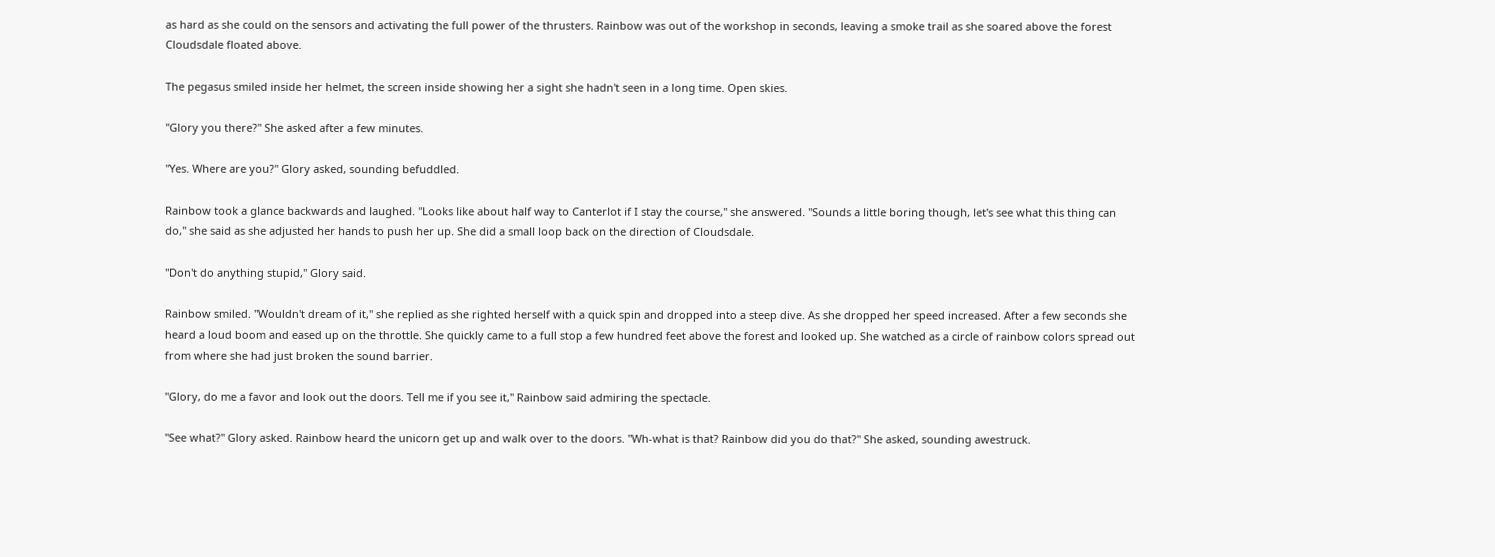as hard as she could on the sensors and activating the full power of the thrusters. Rainbow was out of the workshop in seconds, leaving a smoke trail as she soared above the forest Cloudsdale floated above.

The pegasus smiled inside her helmet, the screen inside showing her a sight she hadn't seen in a long time. Open skies.

"Glory you there?" She asked after a few minutes.

"Yes. Where are you?" Glory asked, sounding befuddled.

Rainbow took a glance backwards and laughed. "Looks like about half way to Canterlot if I stay the course," she answered. "Sounds a little boring though, let's see what this thing can do," she said as she adjusted her hands to push her up. She did a small loop back on the direction of Cloudsdale.

"Don't do anything stupid," Glory said.

Rainbow smiled. "Wouldn't dream of it," she replied as she righted herself with a quick spin and dropped into a steep dive. As she dropped her speed increased. After a few seconds she heard a loud boom and eased up on the throttle. She quickly came to a full stop a few hundred feet above the forest and looked up. She watched as a circle of rainbow colors spread out from where she had just broken the sound barrier.

"Glory, do me a favor and look out the doors. Tell me if you see it," Rainbow said admiring the spectacle.

"See what?" Glory asked. Rainbow heard the unicorn get up and walk over to the doors. "Wh-what is that? Rainbow did you do that?" She asked, sounding awestruck.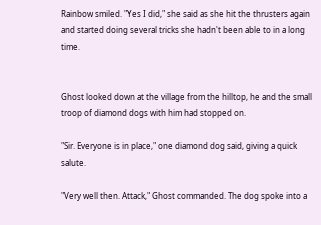Rainbow smiled. "Yes I did," she said as she hit the thrusters again and started doing several tricks she hadn't been able to in a long time.


Ghost looked down at the village from the hilltop, he and the small troop of diamond dogs with him had stopped on.

"Sir. Everyone is in place," one diamond dog said, giving a quick salute.

"Very well then. Attack," Ghost commanded. The dog spoke into a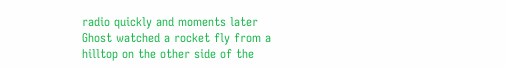radio quickly and moments later Ghost watched a rocket fly from a hilltop on the other side of the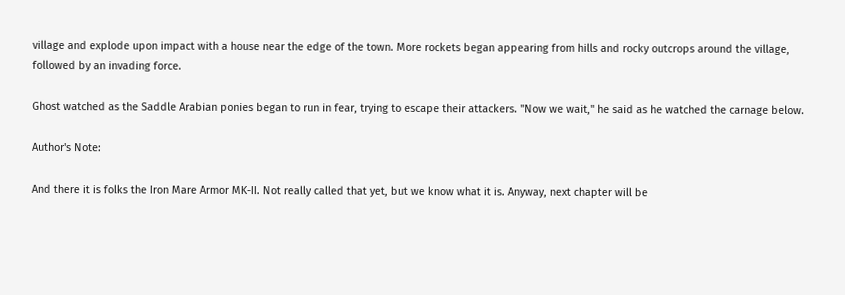village and explode upon impact with a house near the edge of the town. More rockets began appearing from hills and rocky outcrops around the village, followed by an invading force.

Ghost watched as the Saddle Arabian ponies began to run in fear, trying to escape their attackers. "Now we wait," he said as he watched the carnage below.

Author's Note:

And there it is folks the Iron Mare Armor MK-II. Not really called that yet, but we know what it is. Anyway, next chapter will be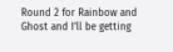Round 2 for Rainbow and Ghost and I'll be getting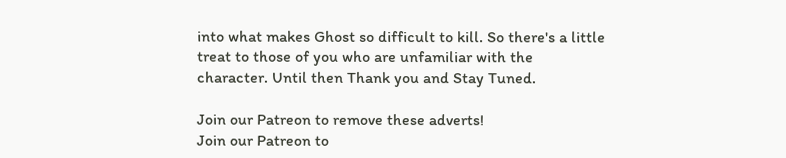into what makes Ghost so difficult to kill. So there's a little treat to those of you who are unfamiliar with the character. Until then Thank you and Stay Tuned.

Join our Patreon to remove these adverts!
Join our Patreon to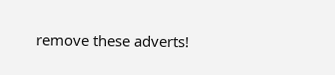remove these adverts!